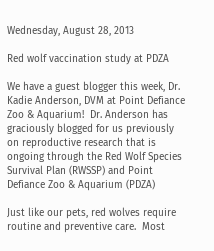Wednesday, August 28, 2013

Red wolf vaccination study at PDZA

We have a guest blogger this week, Dr. Kadie Anderson, DVM at Point Defiance Zoo & Aquarium!  Dr. Anderson has graciously blogged for us previously on reproductive research that is ongoing through the Red Wolf Species Survival Plan (RWSSP) and Point Defiance Zoo & Aquarium (PDZA)

Just like our pets, red wolves require routine and preventive care.  Most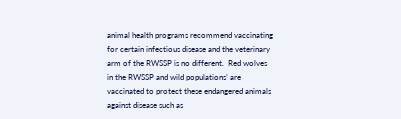animal health programs recommend vaccinating for certain infectious disease and the veterinary arm of the RWSSP is no different.  Red wolves in the RWSSP and wild populations’ are vaccinated to protect these endangered animals against disease such as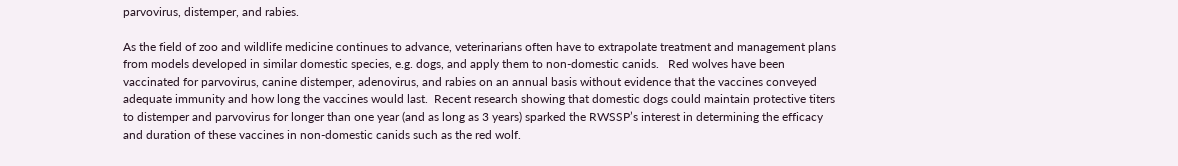parvovirus, distemper, and rabies.

As the field of zoo and wildlife medicine continues to advance, veterinarians often have to extrapolate treatment and management plans from models developed in similar domestic species, e.g. dogs, and apply them to non-domestic canids.   Red wolves have been vaccinated for parvovirus, canine distemper, adenovirus, and rabies on an annual basis without evidence that the vaccines conveyed adequate immunity and how long the vaccines would last.  Recent research showing that domestic dogs could maintain protective titers to distemper and parvovirus for longer than one year (and as long as 3 years) sparked the RWSSP’s interest in determining the efficacy and duration of these vaccines in non-domestic canids such as the red wolf.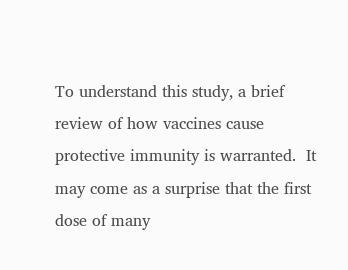To understand this study, a brief review of how vaccines cause protective immunity is warranted.  It may come as a surprise that the first dose of many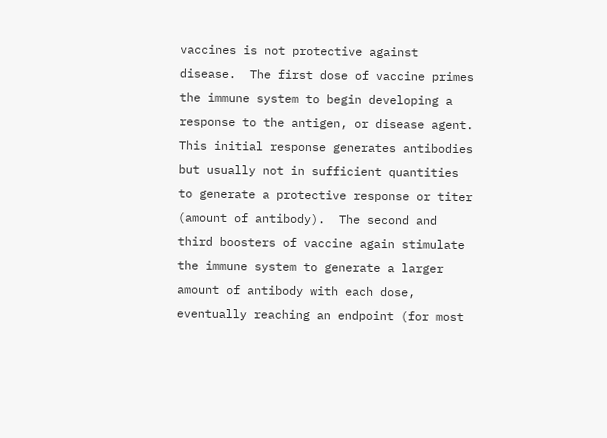vaccines is not protective against disease.  The first dose of vaccine primes the immune system to begin developing a response to the antigen, or disease agent.  This initial response generates antibodies but usually not in sufficient quantities to generate a protective response or titer (amount of antibody).  The second and third boosters of vaccine again stimulate the immune system to generate a larger amount of antibody with each dose, eventually reaching an endpoint (for most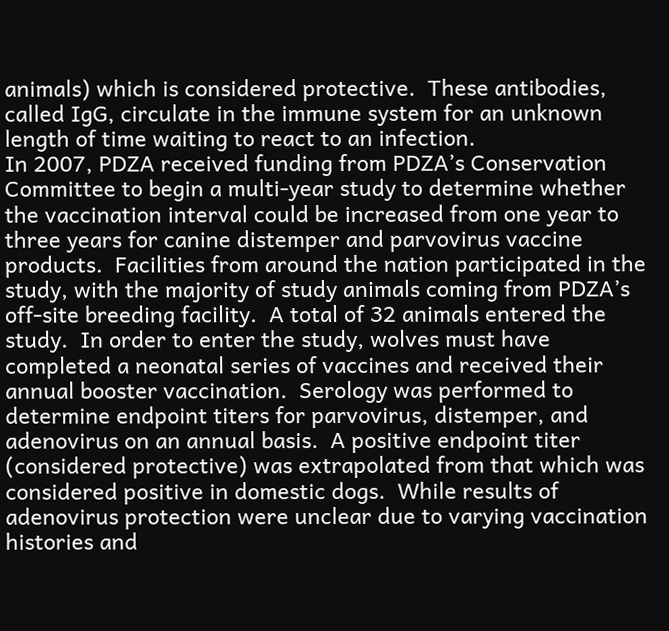animals) which is considered protective.  These antibodies, called IgG, circulate in the immune system for an unknown length of time waiting to react to an infection.
In 2007, PDZA received funding from PDZA’s Conservation Committee to begin a multi-year study to determine whether the vaccination interval could be increased from one year to three years for canine distemper and parvovirus vaccine products.  Facilities from around the nation participated in the study, with the majority of study animals coming from PDZA’s off-site breeding facility.  A total of 32 animals entered the study.  In order to enter the study, wolves must have completed a neonatal series of vaccines and received their annual booster vaccination.  Serology was performed to determine endpoint titers for parvovirus, distemper, and adenovirus on an annual basis.  A positive endpoint titer (considered protective) was extrapolated from that which was considered positive in domestic dogs.  While results of adenovirus protection were unclear due to varying vaccination histories and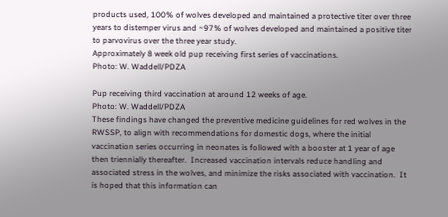products used, 100% of wolves developed and maintained a protective titer over three years to distemper virus and ~97% of wolves developed and maintained a positive titer to parvovirus over the three year study.
Approximately 8 week old pup receiving first series of vaccinations.
Photo: W. Waddell/PDZA

Pup receiving third vaccination at around 12 weeks of age.
Photo: W. Waddell/PDZA
These findings have changed the preventive medicine guidelines for red wolves in the RWSSP, to align with recommendations for domestic dogs, where the initial vaccination series occurring in neonates is followed with a booster at 1 year of age then triennially thereafter.  Increased vaccination intervals reduce handling and associated stress in the wolves, and minimize the risks associated with vaccination.  It is hoped that this information can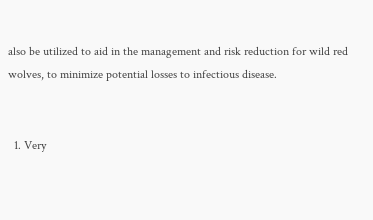also be utilized to aid in the management and risk reduction for wild red wolves, to minimize potential losses to infectious disease.


  1. Very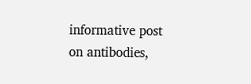informative post on antibodies,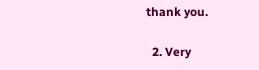thank you.

  2. Very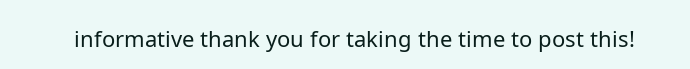informative thank you for taking the time to post this!